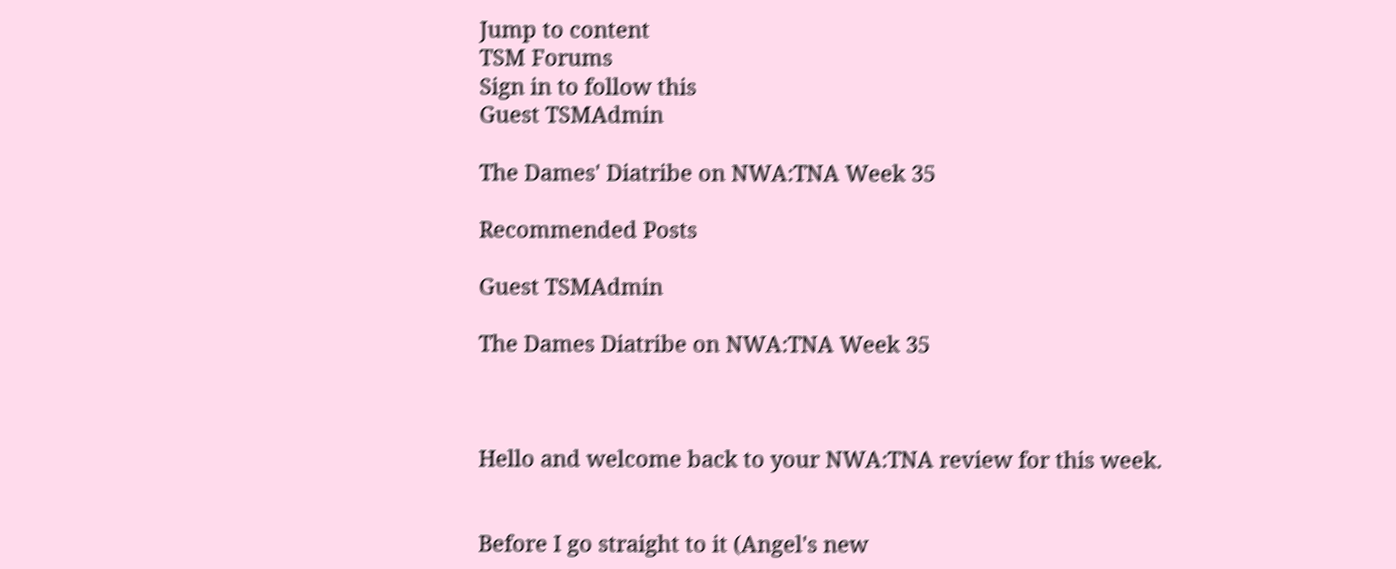Jump to content
TSM Forums
Sign in to follow this
Guest TSMAdmin

The Dames' Diatribe on NWA:TNA Week 35

Recommended Posts

Guest TSMAdmin

The Dames Diatribe on NWA:TNA Week 35



Hello and welcome back to your NWA:TNA review for this week.


Before I go straight to it (Angel's new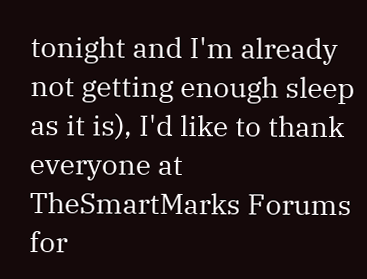tonight and I'm already not getting enough sleep as it is), I'd like to thank everyone at TheSmartMarks Forums for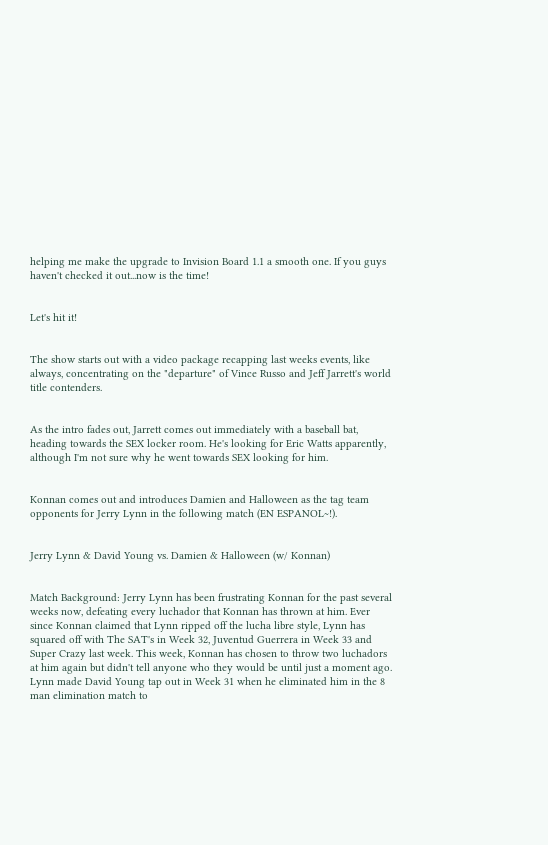helping me make the upgrade to Invision Board 1.1 a smooth one. If you guys haven't checked it out...now is the time!


Let's hit it!


The show starts out with a video package recapping last weeks events, like always, concentrating on the "departure" of Vince Russo and Jeff Jarrett's world title contenders.


As the intro fades out, Jarrett comes out immediately with a baseball bat, heading towards the SEX locker room. He's looking for Eric Watts apparently, although I'm not sure why he went towards SEX looking for him.


Konnan comes out and introduces Damien and Halloween as the tag team opponents for Jerry Lynn in the following match (EN ESPANOL~!).


Jerry Lynn & David Young vs. Damien & Halloween (w/ Konnan)


Match Background: Jerry Lynn has been frustrating Konnan for the past several weeks now, defeating every luchador that Konnan has thrown at him. Ever since Konnan claimed that Lynn ripped off the lucha libre style, Lynn has squared off with The SAT's in Week 32, Juventud Guerrera in Week 33 and Super Crazy last week. This week, Konnan has chosen to throw two luchadors at him again but didn't tell anyone who they would be until just a moment ago. Lynn made David Young tap out in Week 31 when he eliminated him in the 8 man elimination match to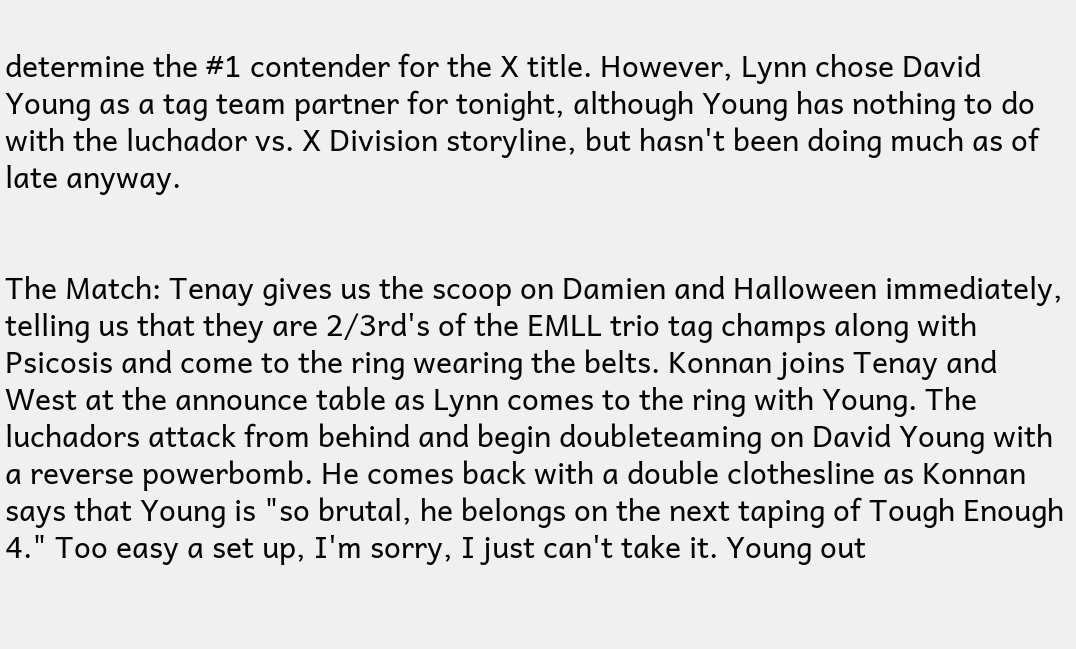determine the #1 contender for the X title. However, Lynn chose David Young as a tag team partner for tonight, although Young has nothing to do with the luchador vs. X Division storyline, but hasn't been doing much as of late anyway.


The Match: Tenay gives us the scoop on Damien and Halloween immediately, telling us that they are 2/3rd's of the EMLL trio tag champs along with Psicosis and come to the ring wearing the belts. Konnan joins Tenay and West at the announce table as Lynn comes to the ring with Young. The luchadors attack from behind and begin doubleteaming on David Young with a reverse powerbomb. He comes back with a double clothesline as Konnan says that Young is "so brutal, he belongs on the next taping of Tough Enough 4." Too easy a set up, I'm sorry, I just can't take it. Young out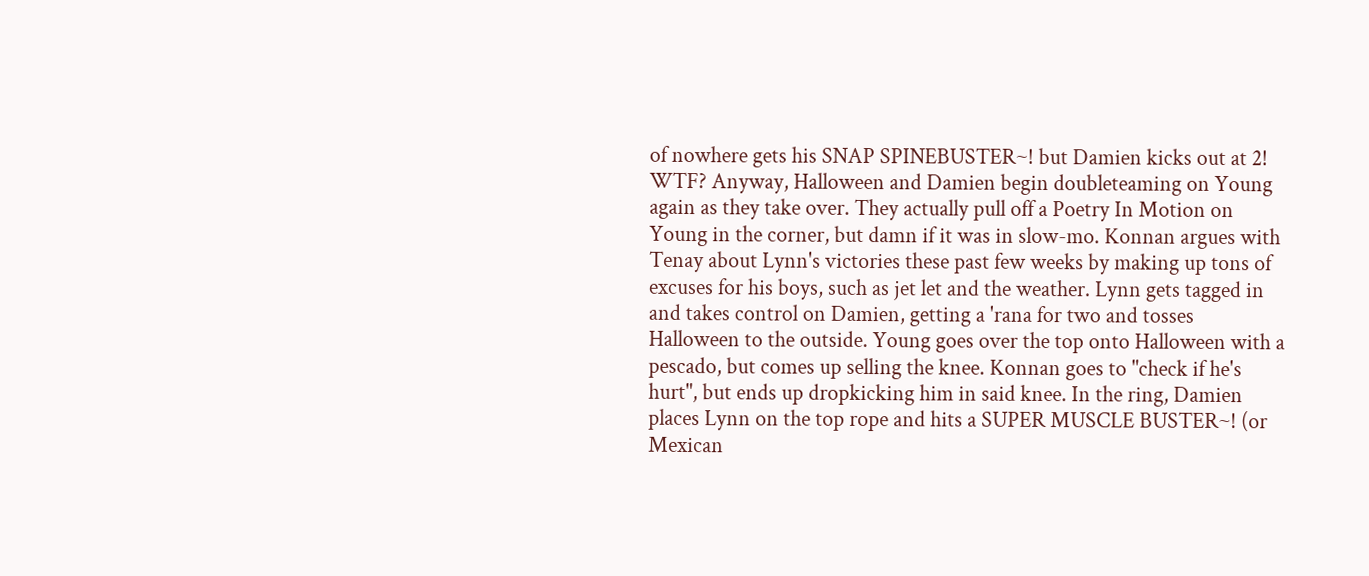of nowhere gets his SNAP SPINEBUSTER~! but Damien kicks out at 2! WTF? Anyway, Halloween and Damien begin doubleteaming on Young again as they take over. They actually pull off a Poetry In Motion on Young in the corner, but damn if it was in slow-mo. Konnan argues with Tenay about Lynn's victories these past few weeks by making up tons of excuses for his boys, such as jet let and the weather. Lynn gets tagged in and takes control on Damien, getting a 'rana for two and tosses Halloween to the outside. Young goes over the top onto Halloween with a pescado, but comes up selling the knee. Konnan goes to "check if he's hurt", but ends up dropkicking him in said knee. In the ring, Damien places Lynn on the top rope and hits a SUPER MUSCLE BUSTER~! (or Mexican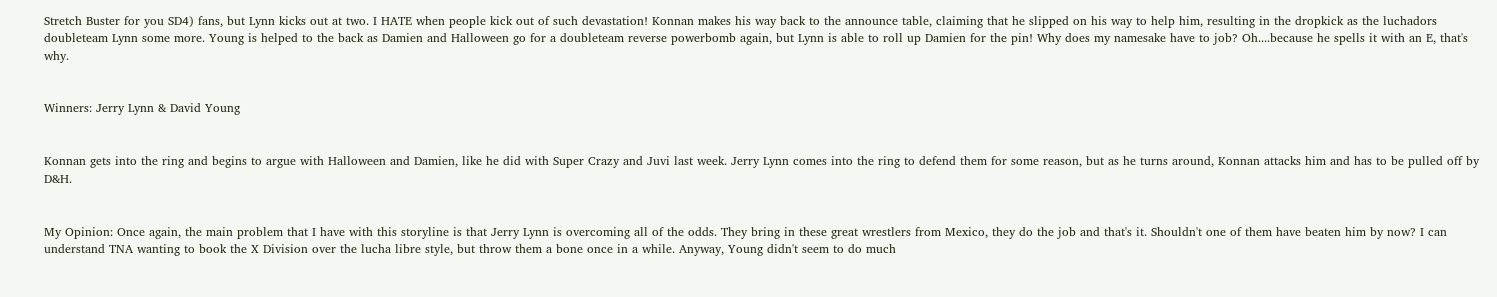Stretch Buster for you SD4) fans, but Lynn kicks out at two. I HATE when people kick out of such devastation! Konnan makes his way back to the announce table, claiming that he slipped on his way to help him, resulting in the dropkick as the luchadors doubleteam Lynn some more. Young is helped to the back as Damien and Halloween go for a doubleteam reverse powerbomb again, but Lynn is able to roll up Damien for the pin! Why does my namesake have to job? Oh....because he spells it with an E, that's why.


Winners: Jerry Lynn & David Young


Konnan gets into the ring and begins to argue with Halloween and Damien, like he did with Super Crazy and Juvi last week. Jerry Lynn comes into the ring to defend them for some reason, but as he turns around, Konnan attacks him and has to be pulled off by D&H.


My Opinion: Once again, the main problem that I have with this storyline is that Jerry Lynn is overcoming all of the odds. They bring in these great wrestlers from Mexico, they do the job and that's it. Shouldn't one of them have beaten him by now? I can understand TNA wanting to book the X Division over the lucha libre style, but throw them a bone once in a while. Anyway, Young didn't seem to do much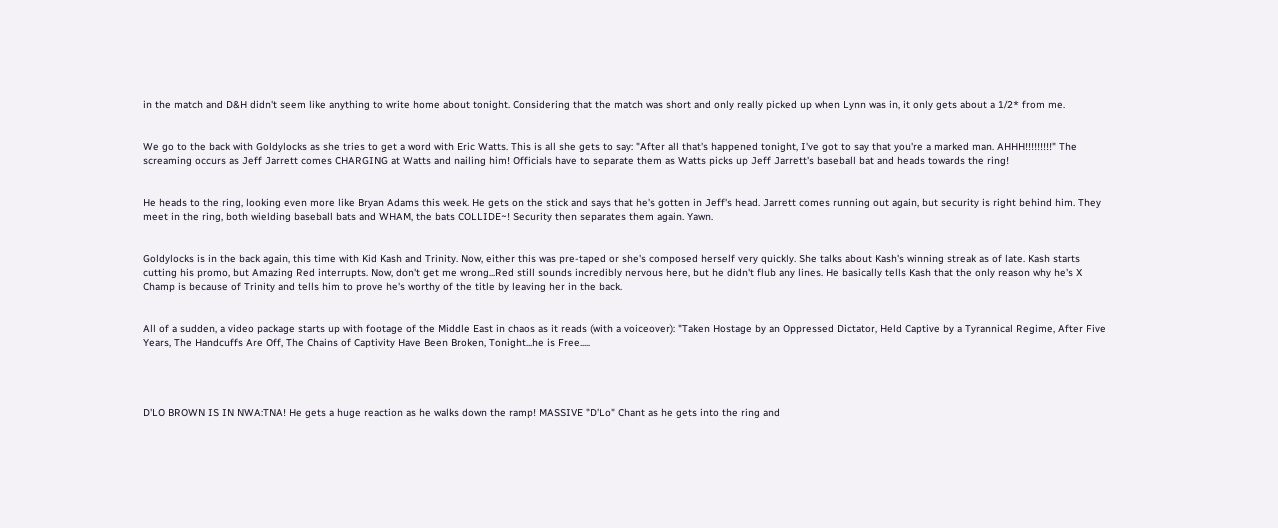in the match and D&H didn't seem like anything to write home about tonight. Considering that the match was short and only really picked up when Lynn was in, it only gets about a 1/2* from me.


We go to the back with Goldylocks as she tries to get a word with Eric Watts. This is all she gets to say: "After all that's happened tonight, I've got to say that you're a marked man. AHHH!!!!!!!!!" The screaming occurs as Jeff Jarrett comes CHARGING at Watts and nailing him! Officials have to separate them as Watts picks up Jeff Jarrett's baseball bat and heads towards the ring!


He heads to the ring, looking even more like Bryan Adams this week. He gets on the stick and says that he's gotten in Jeff's head. Jarrett comes running out again, but security is right behind him. They meet in the ring, both wielding baseball bats and WHAM, the bats COLLIDE~! Security then separates them again. Yawn.


Goldylocks is in the back again, this time with Kid Kash and Trinity. Now, either this was pre-taped or she's composed herself very quickly. She talks about Kash's winning streak as of late. Kash starts cutting his promo, but Amazing Red interrupts. Now, don't get me wrong...Red still sounds incredibly nervous here, but he didn't flub any lines. He basically tells Kash that the only reason why he's X Champ is because of Trinity and tells him to prove he's worthy of the title by leaving her in the back.


All of a sudden, a video package starts up with footage of the Middle East in chaos as it reads (with a voiceover): "Taken Hostage by an Oppressed Dictator, Held Captive by a Tyrannical Regime, After Five Years, The Handcuffs Are Off, The Chains of Captivity Have Been Broken, Tonight...he is Free.....




D'LO BROWN IS IN NWA:TNA! He gets a huge reaction as he walks down the ramp! MASSIVE "D'Lo" Chant as he gets into the ring and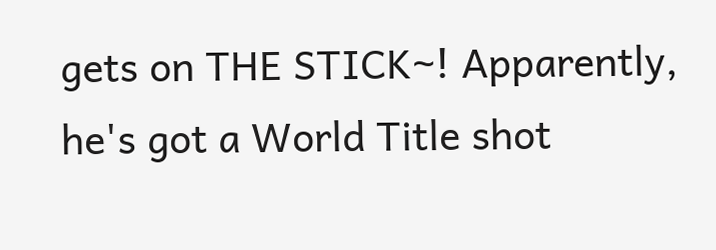gets on THE STICK~! Apparently, he's got a World Title shot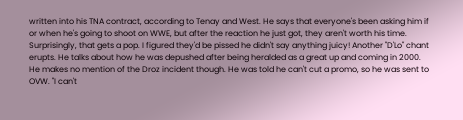written into his TNA contract, according to Tenay and West. He says that everyone's been asking him if or when he's going to shoot on WWE, but after the reaction he just got, they aren't worth his time. Surprisingly, that gets a pop. I figured they'd be pissed he didn't say anything juicy! Another "D'Lo" chant erupts. He talks about how he was depushed after being heralded as a great up and coming in 2000. He makes no mention of the Droz incident though. He was told he can't cut a promo, so he was sent to OVW. "I can't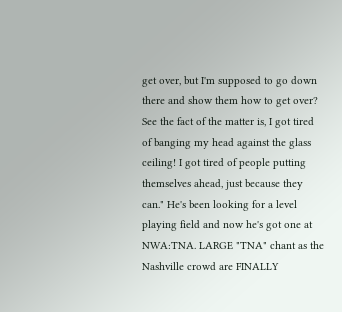get over, but I'm supposed to go down there and show them how to get over? See the fact of the matter is, I got tired of banging my head against the glass ceiling! I got tired of people putting themselves ahead, just because they can." He's been looking for a level playing field and now he's got one at NWA:TNA. LARGE "TNA" chant as the Nashville crowd are FINALLY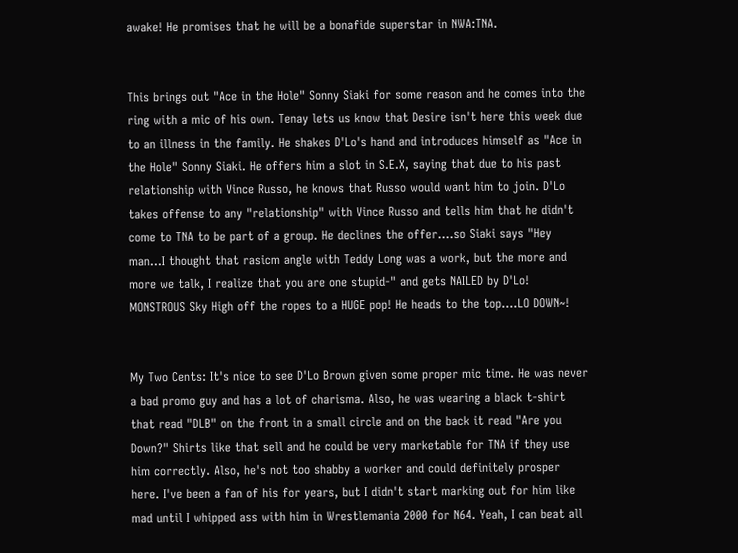awake! He promises that he will be a bonafide superstar in NWA:TNA.


This brings out "Ace in the Hole" Sonny Siaki for some reason and he comes into the ring with a mic of his own. Tenay lets us know that Desire isn't here this week due to an illness in the family. He shakes D'Lo's hand and introduces himself as "Ace in the Hole" Sonny Siaki. He offers him a slot in S.E.X, saying that due to his past relationship with Vince Russo, he knows that Russo would want him to join. D'Lo takes offense to any "relationship" with Vince Russo and tells him that he didn't come to TNA to be part of a group. He declines the offer....so Siaki says "Hey man...I thought that rasicm angle with Teddy Long was a work, but the more and more we talk, I realize that you are one stupid-" and gets NAILED by D'Lo! MONSTROUS Sky High off the ropes to a HUGE pop! He heads to the top....LO DOWN~!


My Two Cents: It's nice to see D'Lo Brown given some proper mic time. He was never a bad promo guy and has a lot of charisma. Also, he was wearing a black t-shirt that read "DLB" on the front in a small circle and on the back it read "Are you Down?" Shirts like that sell and he could be very marketable for TNA if they use him correctly. Also, he's not too shabby a worker and could definitely prosper here. I've been a fan of his for years, but I didn't start marking out for him like mad until I whipped ass with him in Wrestlemania 2000 for N64. Yeah, I can beat all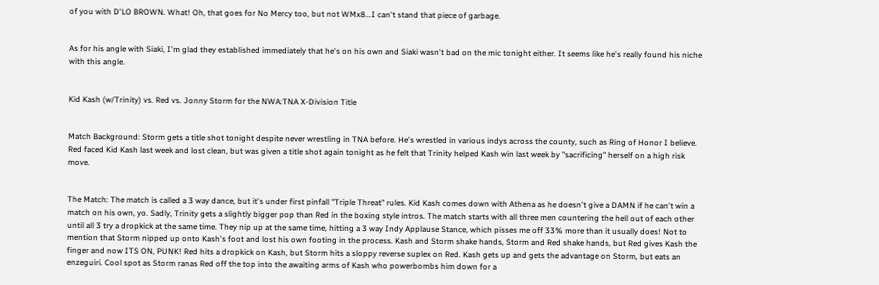of you with D'LO BROWN. What! Oh, that goes for No Mercy too, but not WMx8...I can't stand that piece of garbage.


As for his angle with Siaki, I'm glad they established immediately that he's on his own and Siaki wasn't bad on the mic tonight either. It seems like he's really found his niche with this angle.


Kid Kash (w/Trinity) vs. Red vs. Jonny Storm for the NWA:TNA X-Division Title


Match Background: Storm gets a title shot tonight despite never wrestling in TNA before. He's wrestled in various indys across the county, such as Ring of Honor I believe. Red faced Kid Kash last week and lost clean, but was given a title shot again tonight as he felt that Trinity helped Kash win last week by "sacrificing" herself on a high risk move.


The Match: The match is called a 3 way dance, but it's under first pinfall "Triple Threat" rules. Kid Kash comes down with Athena as he doesn't give a DAMN if he can't win a match on his own, yo. Sadly, Trinity gets a slightly bigger pop than Red in the boxing style intros. The match starts with all three men countering the hell out of each other until all 3 try a dropkick at the same time. They nip up at the same time, hitting a 3 way Indy Applause Stance, which pisses me off 33% more than it usually does! Not to mention that Storm nipped up onto Kash's foot and lost his own footing in the process. Kash and Storm shake hands, Storm and Red shake hands, but Red gives Kash the finger and now ITS ON, PUNK! Red hits a dropkick on Kash, but Storm hits a sloppy reverse suplex on Red. Kash gets up and gets the advantage on Storm, but eats an enzeguiri. Cool spot as Storm ranas Red off the top into the awaiting arms of Kash who powerbombs him down for a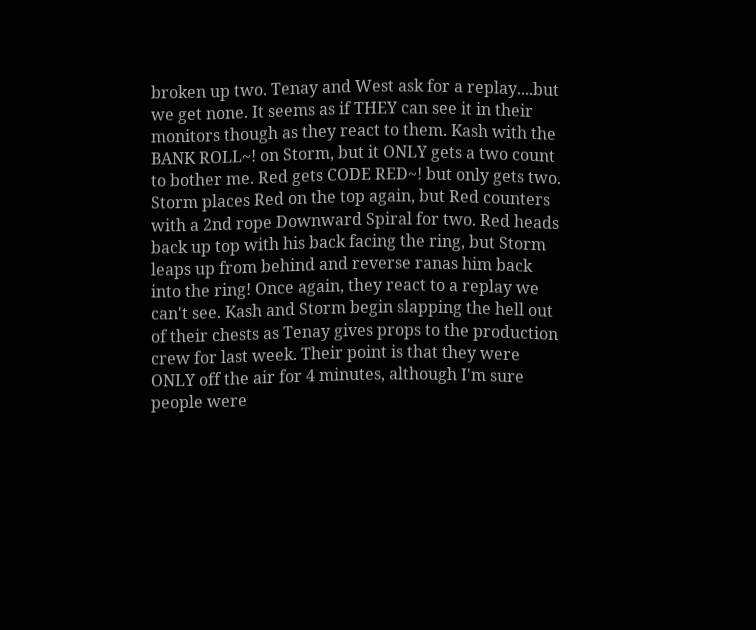broken up two. Tenay and West ask for a replay....but we get none. It seems as if THEY can see it in their monitors though as they react to them. Kash with the BANK ROLL~! on Storm, but it ONLY gets a two count to bother me. Red gets CODE RED~! but only gets two. Storm places Red on the top again, but Red counters with a 2nd rope Downward Spiral for two. Red heads back up top with his back facing the ring, but Storm leaps up from behind and reverse ranas him back into the ring! Once again, they react to a replay we can't see. Kash and Storm begin slapping the hell out of their chests as Tenay gives props to the production crew for last week. Their point is that they were ONLY off the air for 4 minutes, although I'm sure people were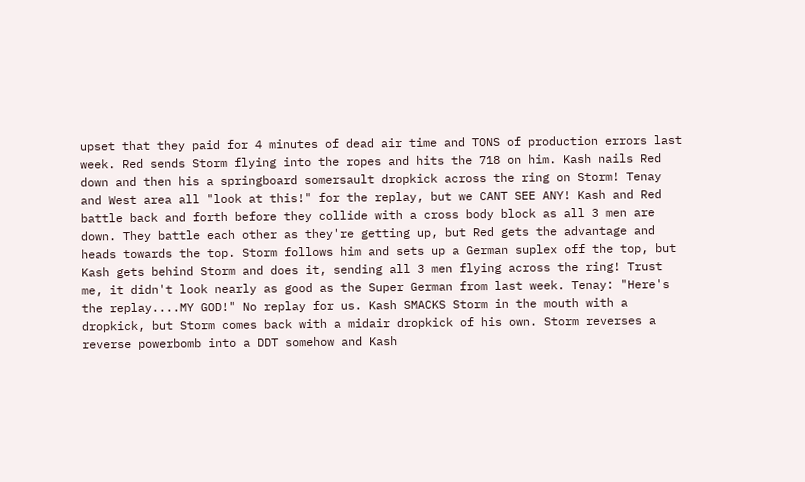upset that they paid for 4 minutes of dead air time and TONS of production errors last week. Red sends Storm flying into the ropes and hits the 718 on him. Kash nails Red down and then his a springboard somersault dropkick across the ring on Storm! Tenay and West area all "look at this!" for the replay, but we CANT SEE ANY! Kash and Red battle back and forth before they collide with a cross body block as all 3 men are down. They battle each other as they're getting up, but Red gets the advantage and heads towards the top. Storm follows him and sets up a German suplex off the top, but Kash gets behind Storm and does it, sending all 3 men flying across the ring! Trust me, it didn't look nearly as good as the Super German from last week. Tenay: "Here's the replay....MY GOD!" No replay for us. Kash SMACKS Storm in the mouth with a dropkick, but Storm comes back with a midair dropkick of his own. Storm reverses a reverse powerbomb into a DDT somehow and Kash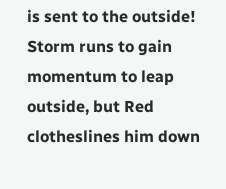is sent to the outside! Storm runs to gain momentum to leap outside, but Red clotheslines him down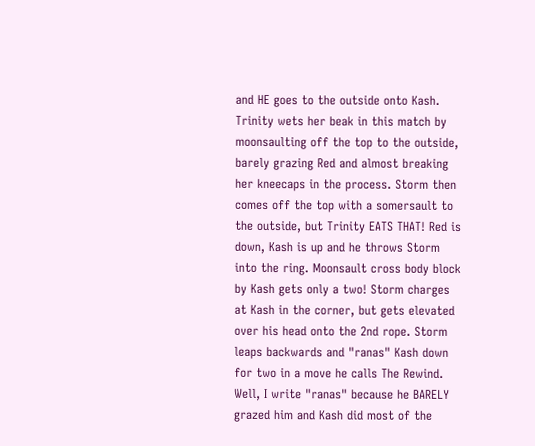and HE goes to the outside onto Kash. Trinity wets her beak in this match by moonsaulting off the top to the outside, barely grazing Red and almost breaking her kneecaps in the process. Storm then comes off the top with a somersault to the outside, but Trinity EATS THAT! Red is down, Kash is up and he throws Storm into the ring. Moonsault cross body block by Kash gets only a two! Storm charges at Kash in the corner, but gets elevated over his head onto the 2nd rope. Storm leaps backwards and "ranas" Kash down for two in a move he calls The Rewind. Well, I write "ranas" because he BARELY grazed him and Kash did most of the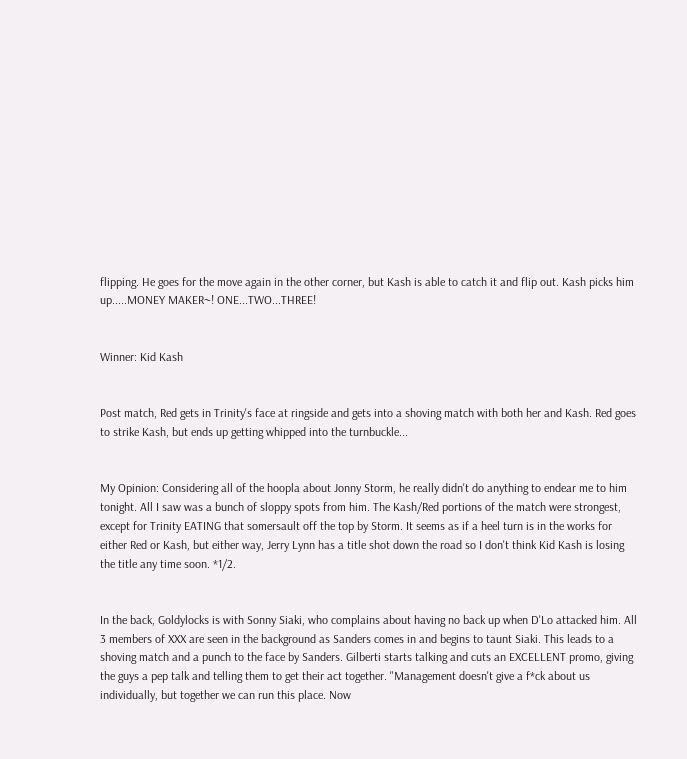flipping. He goes for the move again in the other corner, but Kash is able to catch it and flip out. Kash picks him up.....MONEY MAKER~! ONE...TWO...THREE!


Winner: Kid Kash


Post match, Red gets in Trinity's face at ringside and gets into a shoving match with both her and Kash. Red goes to strike Kash, but ends up getting whipped into the turnbuckle...


My Opinion: Considering all of the hoopla about Jonny Storm, he really didn't do anything to endear me to him tonight. All I saw was a bunch of sloppy spots from him. The Kash/Red portions of the match were strongest, except for Trinity EATING that somersault off the top by Storm. It seems as if a heel turn is in the works for either Red or Kash, but either way, Jerry Lynn has a title shot down the road so I don't think Kid Kash is losing the title any time soon. *1/2.


In the back, Goldylocks is with Sonny Siaki, who complains about having no back up when D'Lo attacked him. All 3 members of XXX are seen in the background as Sanders comes in and begins to taunt Siaki. This leads to a shoving match and a punch to the face by Sanders. Gilberti starts talking and cuts an EXCELLENT promo, giving the guys a pep talk and telling them to get their act together. "Management doesn't give a f*ck about us individually, but together we can run this place. Now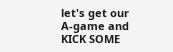let's get our A-game and KICK SOME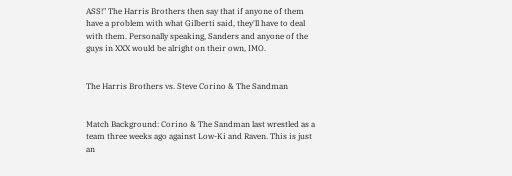ASS!" The Harris Brothers then say that if anyone of them have a problem with what Gilberti said, they'll have to deal with them. Personally speaking, Sanders and anyone of the guys in XXX would be alright on their own, IMO.


The Harris Brothers vs. Steve Corino & The Sandman


Match Background: Corino & The Sandman last wrestled as a team three weeks ago against Low-Ki and Raven. This is just an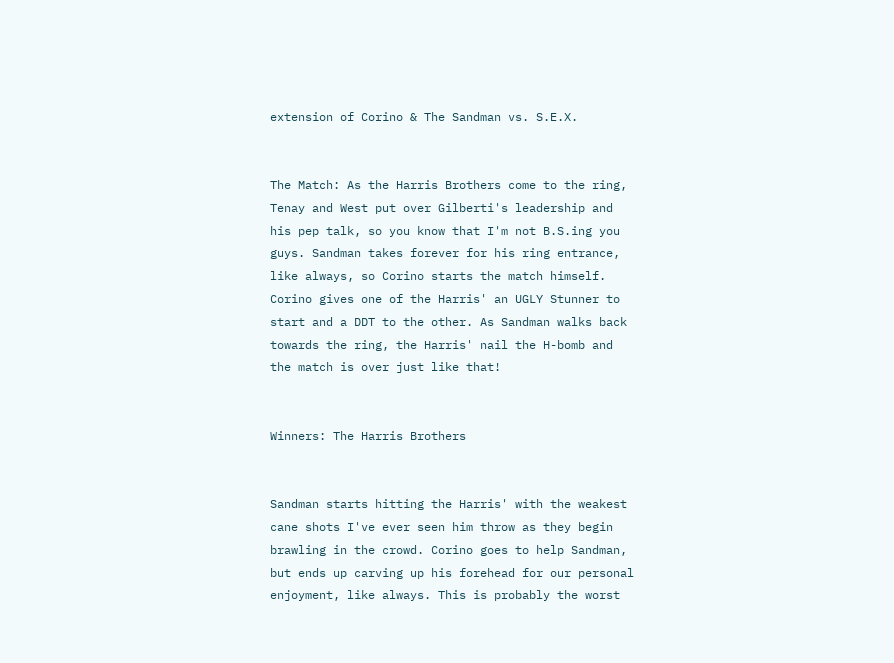extension of Corino & The Sandman vs. S.E.X.


The Match: As the Harris Brothers come to the ring, Tenay and West put over Gilberti's leadership and his pep talk, so you know that I'm not B.S.ing you guys. Sandman takes forever for his ring entrance, like always, so Corino starts the match himself. Corino gives one of the Harris' an UGLY Stunner to start and a DDT to the other. As Sandman walks back towards the ring, the Harris' nail the H-bomb and the match is over just like that!


Winners: The Harris Brothers


Sandman starts hitting the Harris' with the weakest cane shots I've ever seen him throw as they begin brawling in the crowd. Corino goes to help Sandman, but ends up carving up his forehead for our personal enjoyment, like always. This is probably the worst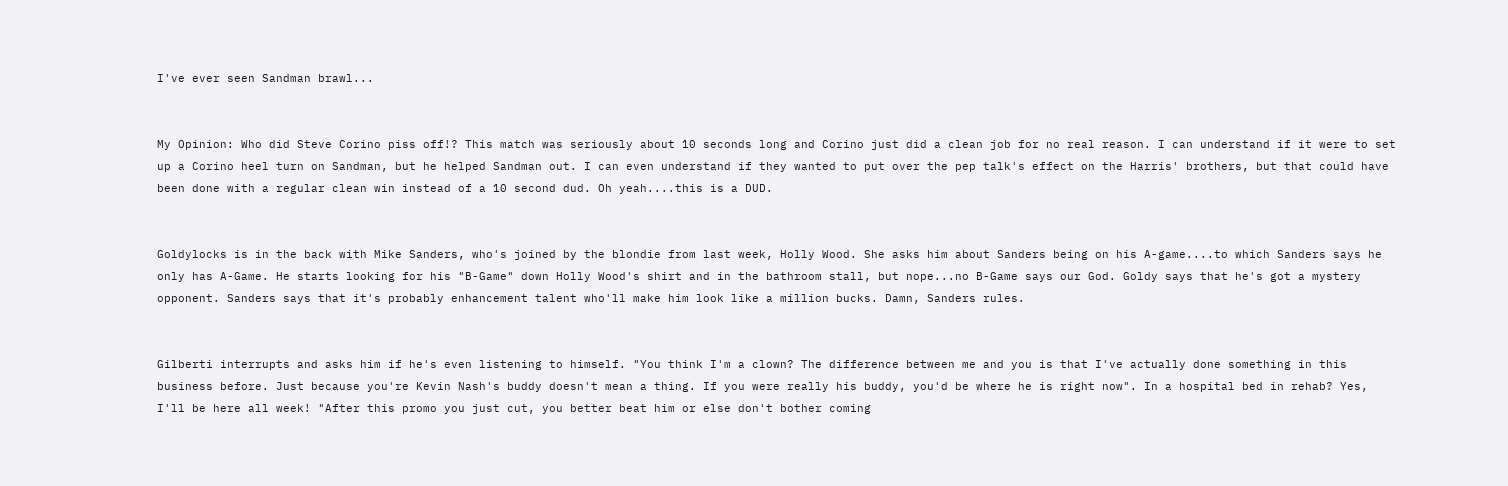I've ever seen Sandman brawl...


My Opinion: Who did Steve Corino piss off!? This match was seriously about 10 seconds long and Corino just did a clean job for no real reason. I can understand if it were to set up a Corino heel turn on Sandman, but he helped Sandman out. I can even understand if they wanted to put over the pep talk's effect on the Harris' brothers, but that could have been done with a regular clean win instead of a 10 second dud. Oh yeah....this is a DUD.


Goldylocks is in the back with Mike Sanders, who's joined by the blondie from last week, Holly Wood. She asks him about Sanders being on his A-game....to which Sanders says he only has A-Game. He starts looking for his "B-Game" down Holly Wood's shirt and in the bathroom stall, but nope...no B-Game says our God. Goldy says that he's got a mystery opponent. Sanders says that it's probably enhancement talent who'll make him look like a million bucks. Damn, Sanders rules.


Gilberti interrupts and asks him if he's even listening to himself. "You think I'm a clown? The difference between me and you is that I've actually done something in this business before. Just because you're Kevin Nash's buddy doesn't mean a thing. If you were really his buddy, you'd be where he is right now". In a hospital bed in rehab? Yes, I'll be here all week! "After this promo you just cut, you better beat him or else don't bother coming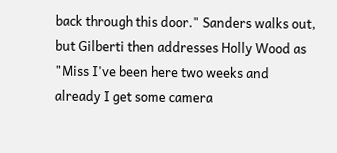back through this door." Sanders walks out, but Gilberti then addresses Holly Wood as "Miss I've been here two weeks and already I get some camera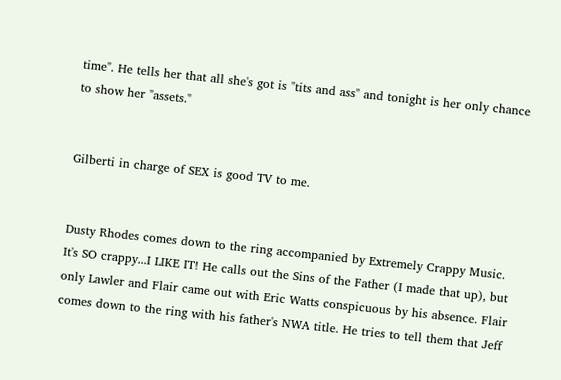time". He tells her that all she's got is "tits and ass" and tonight is her only chance to show her "assets."


Gilberti in charge of SEX is good TV to me.


Dusty Rhodes comes down to the ring accompanied by Extremely Crappy Music. It's SO crappy...I LIKE IT! He calls out the Sins of the Father (I made that up), but only Lawler and Flair came out with Eric Watts conspicuous by his absence. Flair comes down to the ring with his father's NWA title. He tries to tell them that Jeff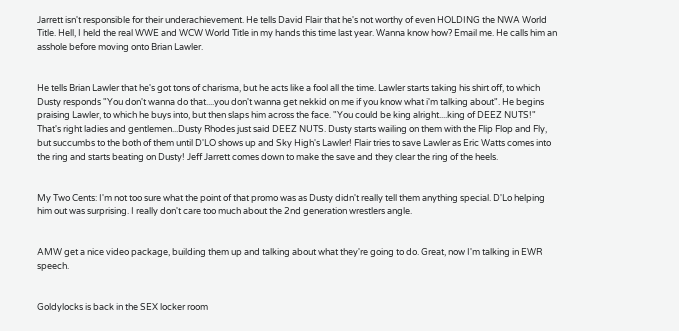Jarrett isn't responsible for their underachievement. He tells David Flair that he's not worthy of even HOLDING the NWA World Title. Hell, I held the real WWE and WCW World Title in my hands this time last year. Wanna know how? Email me. He calls him an asshole before moving onto Brian Lawler.


He tells Brian Lawler that he's got tons of charisma, but he acts like a fool all the time. Lawler starts taking his shirt off, to which Dusty responds "You don't wanna do that....you don't wanna get nekkid on me if you know what i'm talking about". He begins praising Lawler, to which he buys into, but then slaps him across the face. "You could be king alright....king of DEEZ NUTS!" That's right ladies and gentlemen...Dusty Rhodes just said DEEZ NUTS. Dusty starts wailing on them with the Flip Flop and Fly, but succumbs to the both of them until D'LO shows up and Sky High's Lawler! Flair tries to save Lawler as Eric Watts comes into the ring and starts beating on Dusty! Jeff Jarrett comes down to make the save and they clear the ring of the heels.


My Two Cents: I'm not too sure what the point of that promo was as Dusty didn't really tell them anything special. D'Lo helping him out was surprising. I really don't care too much about the 2nd generation wrestlers angle.


AMW get a nice video package, building them up and talking about what they're going to do. Great, now I'm talking in EWR speech.


Goldylocks is back in the SEX locker room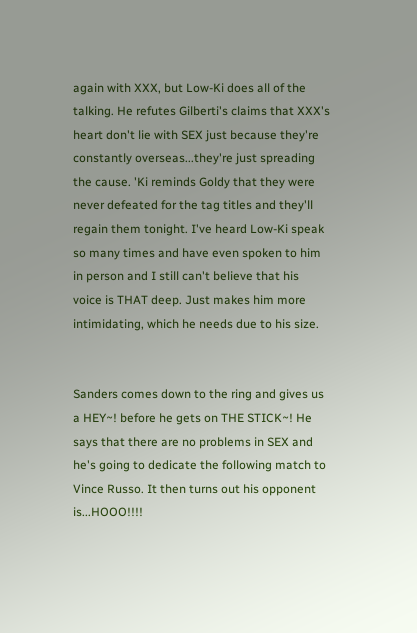again with XXX, but Low-Ki does all of the talking. He refutes Gilberti's claims that XXX's heart don't lie with SEX just because they're constantly overseas...they're just spreading the cause. 'Ki reminds Goldy that they were never defeated for the tag titles and they'll regain them tonight. I've heard Low-Ki speak so many times and have even spoken to him in person and I still can't believe that his voice is THAT deep. Just makes him more intimidating, which he needs due to his size.


Sanders comes down to the ring and gives us a HEY~! before he gets on THE STICK~! He says that there are no problems in SEX and he's going to dedicate the following match to Vince Russo. It then turns out his opponent is...HOOO!!!!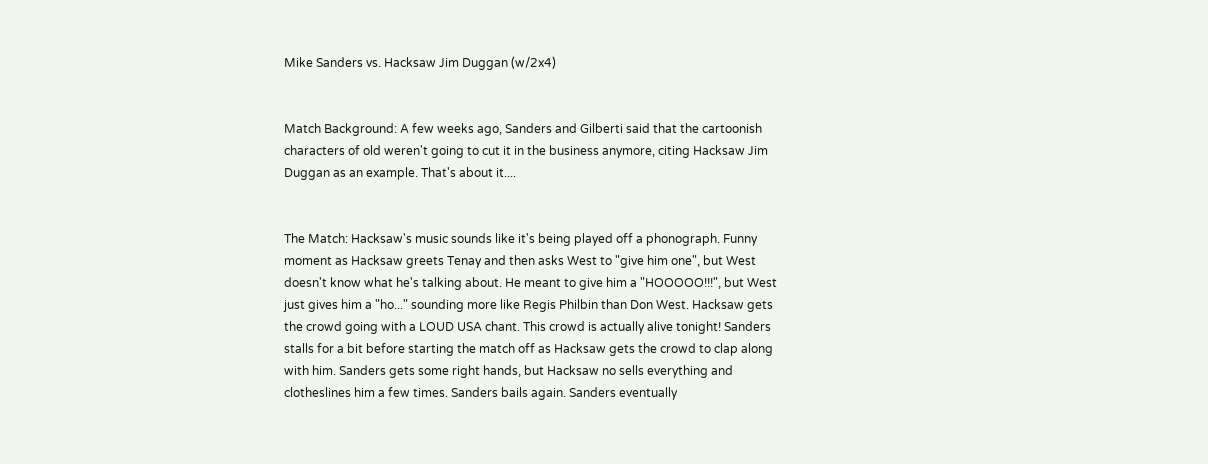Mike Sanders vs. Hacksaw Jim Duggan (w/2x4)


Match Background: A few weeks ago, Sanders and Gilberti said that the cartoonish characters of old weren't going to cut it in the business anymore, citing Hacksaw Jim Duggan as an example. That's about it....


The Match: Hacksaw's music sounds like it's being played off a phonograph. Funny moment as Hacksaw greets Tenay and then asks West to "give him one", but West doesn't know what he's talking about. He meant to give him a "HOOOOO!!!", but West just gives him a "ho..." sounding more like Regis Philbin than Don West. Hacksaw gets the crowd going with a LOUD USA chant. This crowd is actually alive tonight! Sanders stalls for a bit before starting the match off as Hacksaw gets the crowd to clap along with him. Sanders gets some right hands, but Hacksaw no sells everything and clotheslines him a few times. Sanders bails again. Sanders eventually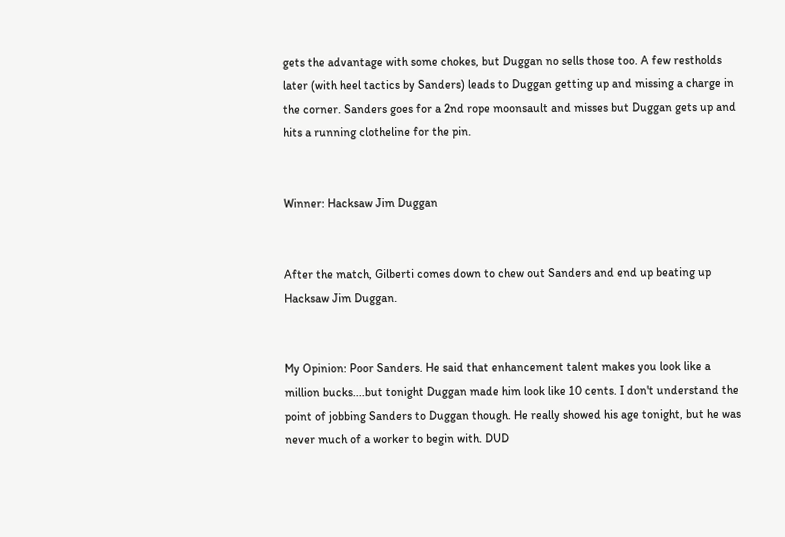gets the advantage with some chokes, but Duggan no sells those too. A few restholds later (with heel tactics by Sanders) leads to Duggan getting up and missing a charge in the corner. Sanders goes for a 2nd rope moonsault and misses but Duggan gets up and hits a running clotheline for the pin.


Winner: Hacksaw Jim Duggan


After the match, Gilberti comes down to chew out Sanders and end up beating up Hacksaw Jim Duggan.


My Opinion: Poor Sanders. He said that enhancement talent makes you look like a million bucks....but tonight Duggan made him look like 10 cents. I don't understand the point of jobbing Sanders to Duggan though. He really showed his age tonight, but he was never much of a worker to begin with. DUD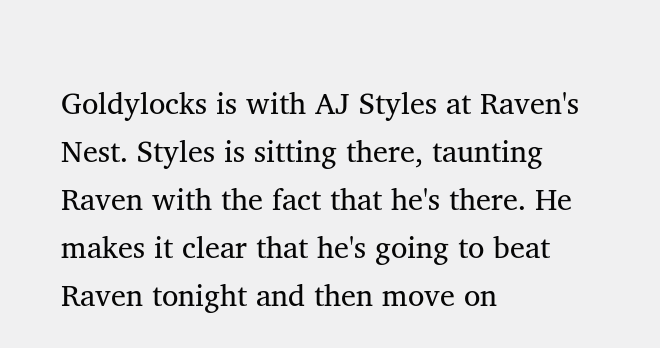Goldylocks is with AJ Styles at Raven's Nest. Styles is sitting there, taunting Raven with the fact that he's there. He makes it clear that he's going to beat Raven tonight and then move on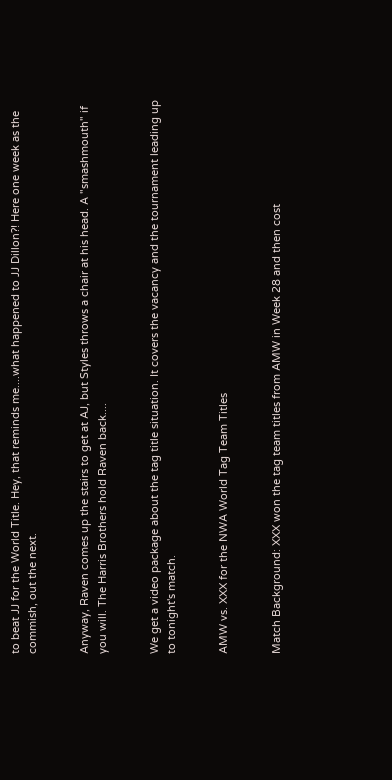to beat JJ for the World Title. Hey, that reminds me....what happened to JJ Dillon?! Here one week as the commish, out the next.


Anyway, Raven comes up the stairs to get at AJ, but Styles throws a chair at his head. A "smashmouth" if you will. The Harris Brothers hold Raven back....


We get a video package about the tag title situation. It covers the vacancy and the tournament leading up to tonight's match.


AMW vs. XXX for the NWA World Tag Team Titles


Match Background: XXX won the tag team titles from AMW in Week 28 and then cost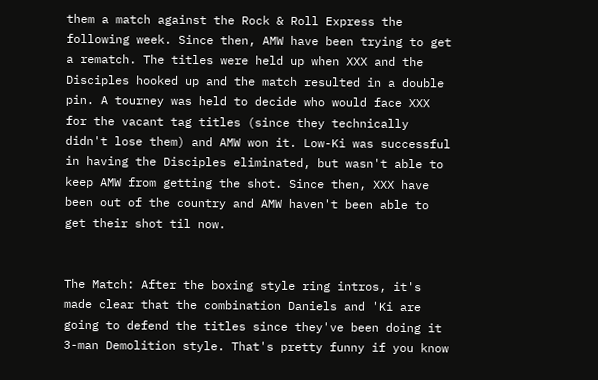them a match against the Rock & Roll Express the following week. Since then, AMW have been trying to get a rematch. The titles were held up when XXX and the Disciples hooked up and the match resulted in a double pin. A tourney was held to decide who would face XXX for the vacant tag titles (since they technically didn't lose them) and AMW won it. Low-Ki was successful in having the Disciples eliminated, but wasn't able to keep AMW from getting the shot. Since then, XXX have been out of the country and AMW haven't been able to get their shot til now.


The Match: After the boxing style ring intros, it's made clear that the combination Daniels and 'Ki are going to defend the titles since they've been doing it 3-man Demolition style. That's pretty funny if you know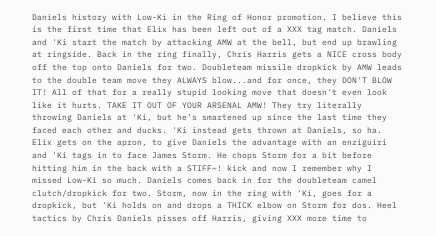Daniels history with Low-Ki in the Ring of Honor promotion. I believe this is the first time that Elix has been left out of a XXX tag match. Daniels and 'Ki start the match by attacking AMW at the bell, but end up brawling at ringside. Back in the ring finally, Chris Harris gets a NICE cross body off the top onto Daniels for two. Doubleteam missile dropkick by AMW leads to the double team move they ALWAYS blow...and for once, they DON'T BLOW IT! All of that for a really stupid looking move that doesn't even look like it hurts. TAKE IT OUT OF YOUR ARSENAL AMW! They try literally throwing Daniels at 'Ki, but he's smartened up since the last time they faced each other and ducks. 'Ki instead gets thrown at Daniels, so ha. Elix gets on the apron, to give Daniels the advantage with an enziguiri and 'Ki tags in to face James Storm. He chops Storm for a bit before hitting him in the back with a STIFF~! kick and now I remember why I missed Low-Ki so much. Daniels comes back in for the doubleteam camel clutch/dropkick for two. Storm, now in the ring with 'Ki, goes for a dropkick, but 'Ki holds on and drops a THICK elbow on Storm for dos. Heel tactics by Chris Daniels pisses off Harris, giving XXX more time to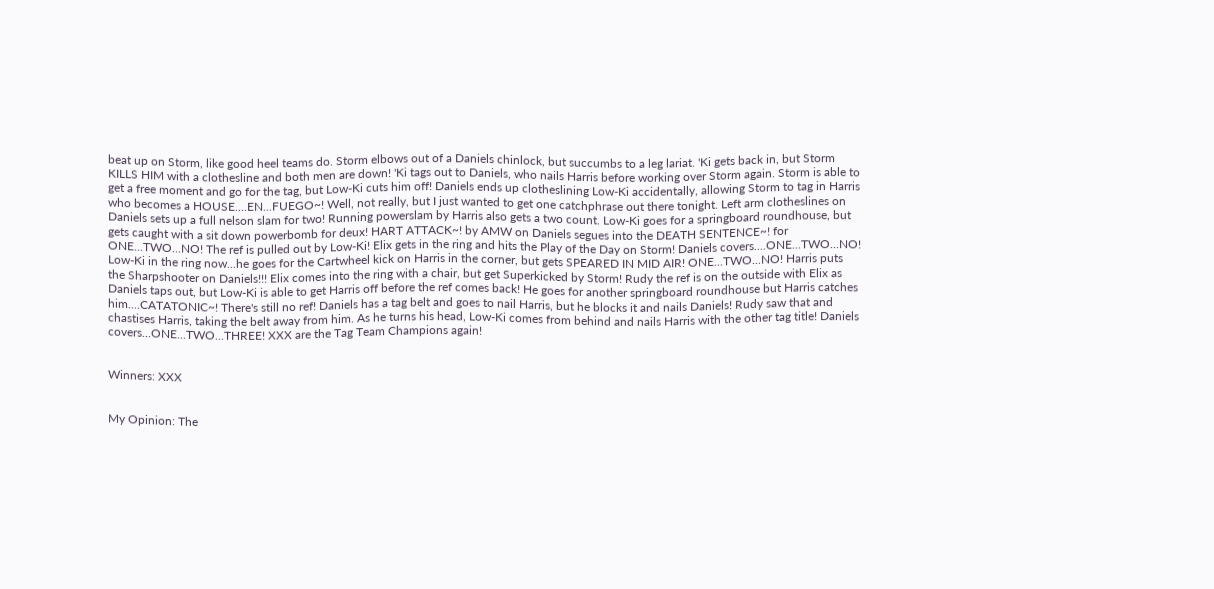beat up on Storm, like good heel teams do. Storm elbows out of a Daniels chinlock, but succumbs to a leg lariat. 'Ki gets back in, but Storm KILLS HIM with a clothesline and both men are down! 'Ki tags out to Daniels, who nails Harris before working over Storm again. Storm is able to get a free moment and go for the tag, but Low-Ki cuts him off! Daniels ends up clotheslining Low-Ki accidentally, allowing Storm to tag in Harris who becomes a HOUSE....EN...FUEGO~! Well, not really, but I just wanted to get one catchphrase out there tonight. Left arm clotheslines on Daniels sets up a full nelson slam for two! Running powerslam by Harris also gets a two count. Low-Ki goes for a springboard roundhouse, but gets caught with a sit down powerbomb for deux! HART ATTACK~! by AMW on Daniels segues into the DEATH SENTENCE~! for ONE...TWO...NO! The ref is pulled out by Low-Ki! Elix gets in the ring and hits the Play of the Day on Storm! Daniels covers....ONE...TWO...NO! Low-Ki in the ring now...he goes for the Cartwheel kick on Harris in the corner, but gets SPEARED IN MID AIR! ONE...TWO...NO! Harris puts the Sharpshooter on Daniels!!! Elix comes into the ring with a chair, but get Superkicked by Storm! Rudy the ref is on the outside with Elix as Daniels taps out, but Low-Ki is able to get Harris off before the ref comes back! He goes for another springboard roundhouse but Harris catches him....CATATONIC~! There's still no ref! Daniels has a tag belt and goes to nail Harris, but he blocks it and nails Daniels! Rudy saw that and chastises Harris, taking the belt away from him. As he turns his head, Low-Ki comes from behind and nails Harris with the other tag title! Daniels covers...ONE...TWO...THREE! XXX are the Tag Team Champions again!


Winners: XXX


My Opinion: The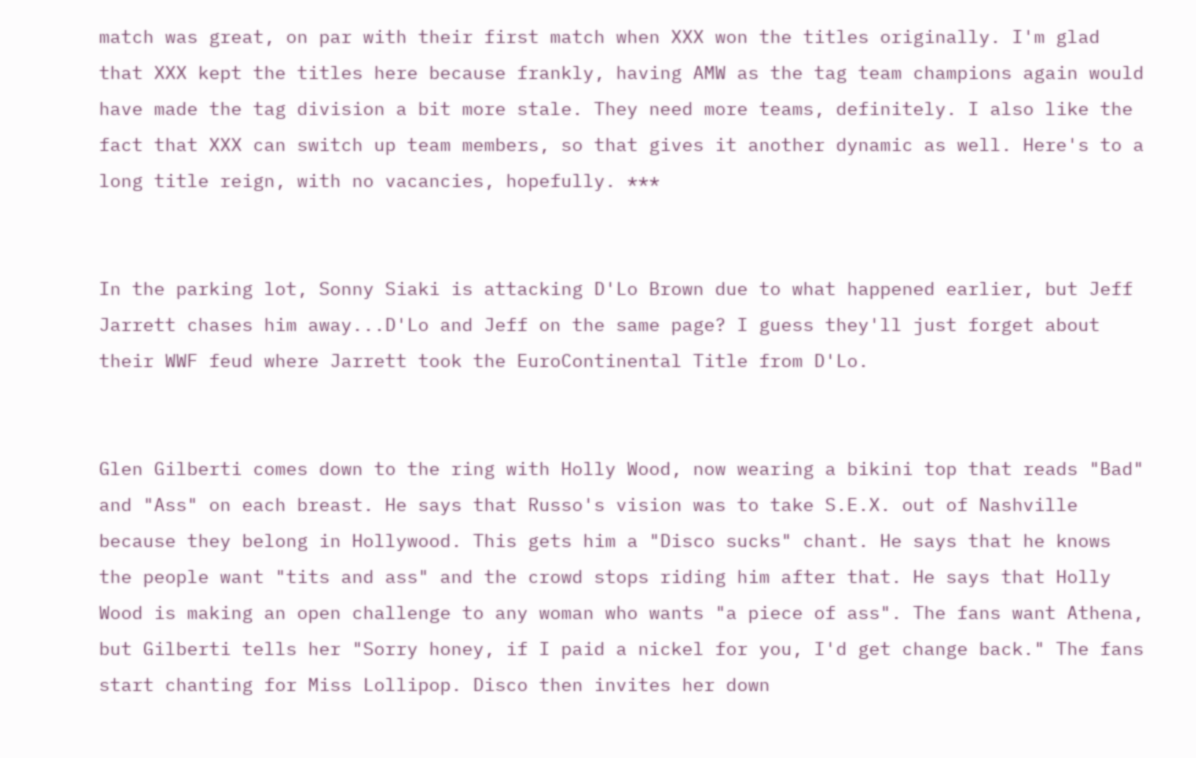match was great, on par with their first match when XXX won the titles originally. I'm glad that XXX kept the titles here because frankly, having AMW as the tag team champions again would have made the tag division a bit more stale. They need more teams, definitely. I also like the fact that XXX can switch up team members, so that gives it another dynamic as well. Here's to a long title reign, with no vacancies, hopefully. ***


In the parking lot, Sonny Siaki is attacking D'Lo Brown due to what happened earlier, but Jeff Jarrett chases him away...D'Lo and Jeff on the same page? I guess they'll just forget about their WWF feud where Jarrett took the EuroContinental Title from D'Lo.


Glen Gilberti comes down to the ring with Holly Wood, now wearing a bikini top that reads "Bad" and "Ass" on each breast. He says that Russo's vision was to take S.E.X. out of Nashville because they belong in Hollywood. This gets him a "Disco sucks" chant. He says that he knows the people want "tits and ass" and the crowd stops riding him after that. He says that Holly Wood is making an open challenge to any woman who wants "a piece of ass". The fans want Athena, but Gilberti tells her "Sorry honey, if I paid a nickel for you, I'd get change back." The fans start chanting for Miss Lollipop. Disco then invites her down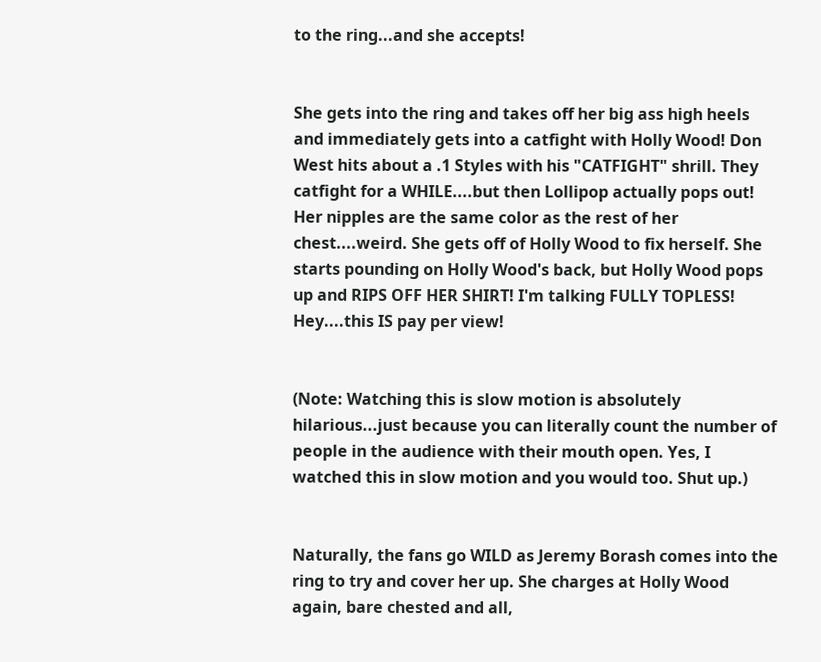to the ring...and she accepts!


She gets into the ring and takes off her big ass high heels and immediately gets into a catfight with Holly Wood! Don West hits about a .1 Styles with his "CATFIGHT" shrill. They catfight for a WHILE....but then Lollipop actually pops out! Her nipples are the same color as the rest of her chest....weird. She gets off of Holly Wood to fix herself. She starts pounding on Holly Wood's back, but Holly Wood pops up and RIPS OFF HER SHIRT! I'm talking FULLY TOPLESS! Hey....this IS pay per view!


(Note: Watching this is slow motion is absolutely hilarious...just because you can literally count the number of people in the audience with their mouth open. Yes, I watched this in slow motion and you would too. Shut up.)


Naturally, the fans go WILD as Jeremy Borash comes into the ring to try and cover her up. She charges at Holly Wood again, bare chested and all,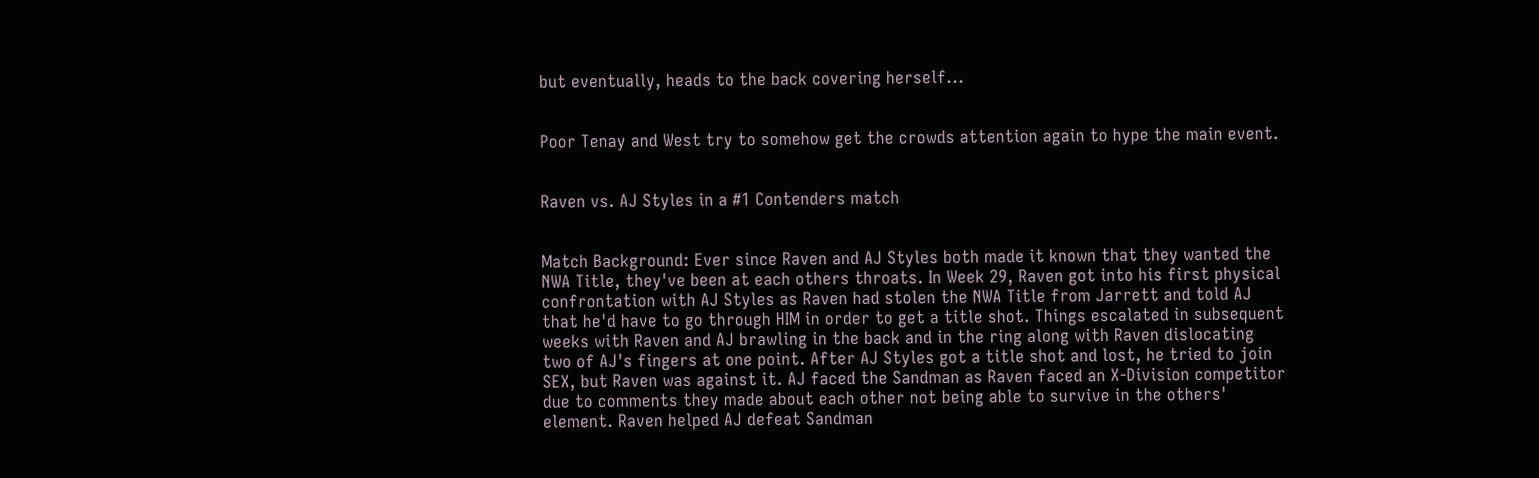but eventually, heads to the back covering herself...


Poor Tenay and West try to somehow get the crowds attention again to hype the main event.


Raven vs. AJ Styles in a #1 Contenders match


Match Background: Ever since Raven and AJ Styles both made it known that they wanted the NWA Title, they've been at each others throats. In Week 29, Raven got into his first physical confrontation with AJ Styles as Raven had stolen the NWA Title from Jarrett and told AJ that he'd have to go through HIM in order to get a title shot. Things escalated in subsequent weeks with Raven and AJ brawling in the back and in the ring along with Raven dislocating two of AJ's fingers at one point. After AJ Styles got a title shot and lost, he tried to join SEX, but Raven was against it. AJ faced the Sandman as Raven faced an X-Division competitor due to comments they made about each other not being able to survive in the others' element. Raven helped AJ defeat Sandman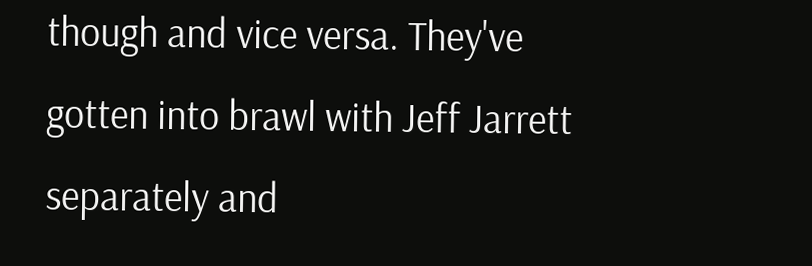though and vice versa. They've gotten into brawl with Jeff Jarrett separately and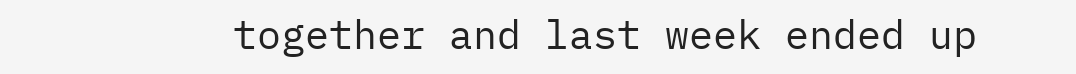together and last week ended up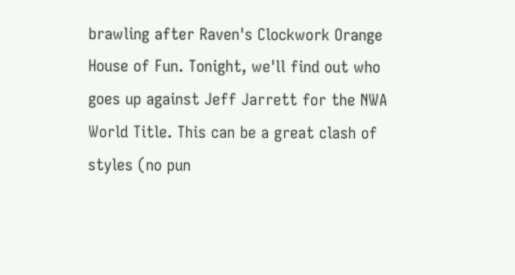brawling after Raven's Clockwork Orange House of Fun. Tonight, we'll find out who goes up against Jeff Jarrett for the NWA World Title. This can be a great clash of styles (no pun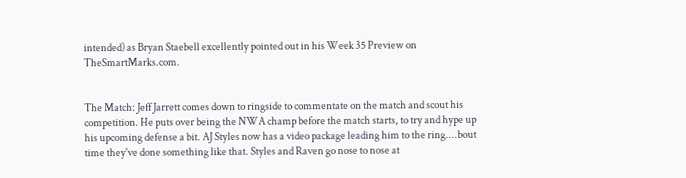intended) as Bryan Staebell excellently pointed out in his Week 35 Preview on TheSmartMarks.com.


The Match: Jeff Jarrett comes down to ringside to commentate on the match and scout his competition. He puts over being the NWA champ before the match starts, to try and hype up his upcoming defense a bit. AJ Styles now has a video package leading him to the ring....bout time they've done something like that. Styles and Raven go nose to nose at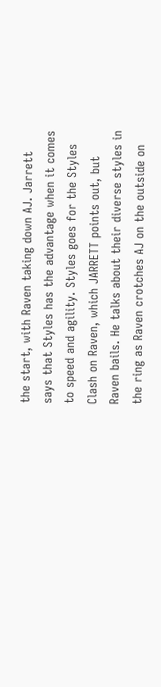the start, with Raven taking down AJ. Jarrett says that Styles has the advantage when it comes to speed and agility. Styles goes for the Styles Clash on Raven, which JARRETT points out, but Raven bails. He talks about their diverse styles in the ring as Raven crotches AJ on the outside on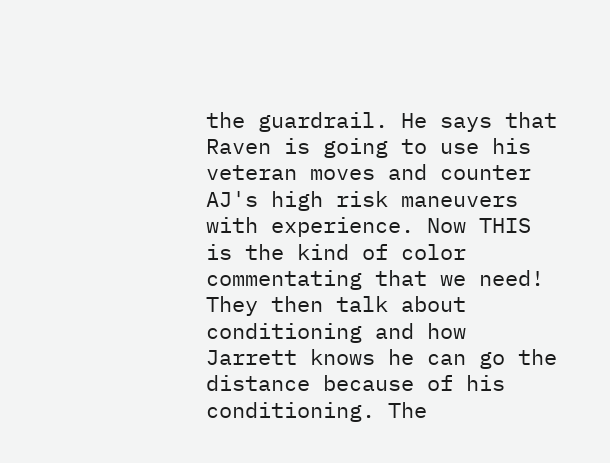the guardrail. He says that Raven is going to use his veteran moves and counter AJ's high risk maneuvers with experience. Now THIS is the kind of color commentating that we need! They then talk about conditioning and how Jarrett knows he can go the distance because of his conditioning. The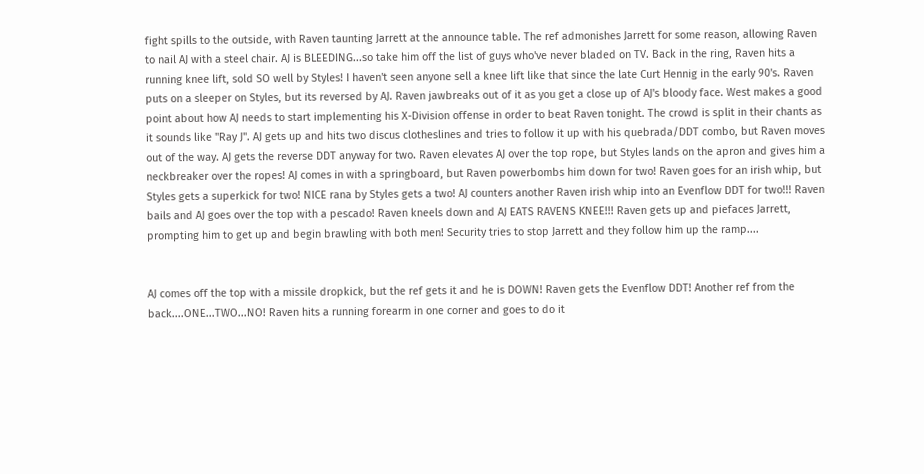fight spills to the outside, with Raven taunting Jarrett at the announce table. The ref admonishes Jarrett for some reason, allowing Raven to nail AJ with a steel chair. AJ is BLEEDING...so take him off the list of guys who've never bladed on TV. Back in the ring, Raven hits a running knee lift, sold SO well by Styles! I haven't seen anyone sell a knee lift like that since the late Curt Hennig in the early 90's. Raven puts on a sleeper on Styles, but its reversed by AJ. Raven jawbreaks out of it as you get a close up of AJ's bloody face. West makes a good point about how AJ needs to start implementing his X-Division offense in order to beat Raven tonight. The crowd is split in their chants as it sounds like "Ray J". AJ gets up and hits two discus clotheslines and tries to follow it up with his quebrada/DDT combo, but Raven moves out of the way. AJ gets the reverse DDT anyway for two. Raven elevates AJ over the top rope, but Styles lands on the apron and gives him a neckbreaker over the ropes! AJ comes in with a springboard, but Raven powerbombs him down for two! Raven goes for an irish whip, but Styles gets a superkick for two! NICE rana by Styles gets a two! AJ counters another Raven irish whip into an Evenflow DDT for two!!! Raven bails and AJ goes over the top with a pescado! Raven kneels down and AJ EATS RAVENS KNEE!!! Raven gets up and piefaces Jarrett, prompting him to get up and begin brawling with both men! Security tries to stop Jarrett and they follow him up the ramp....


AJ comes off the top with a missile dropkick, but the ref gets it and he is DOWN! Raven gets the Evenflow DDT! Another ref from the back....ONE...TWO...NO! Raven hits a running forearm in one corner and goes to do it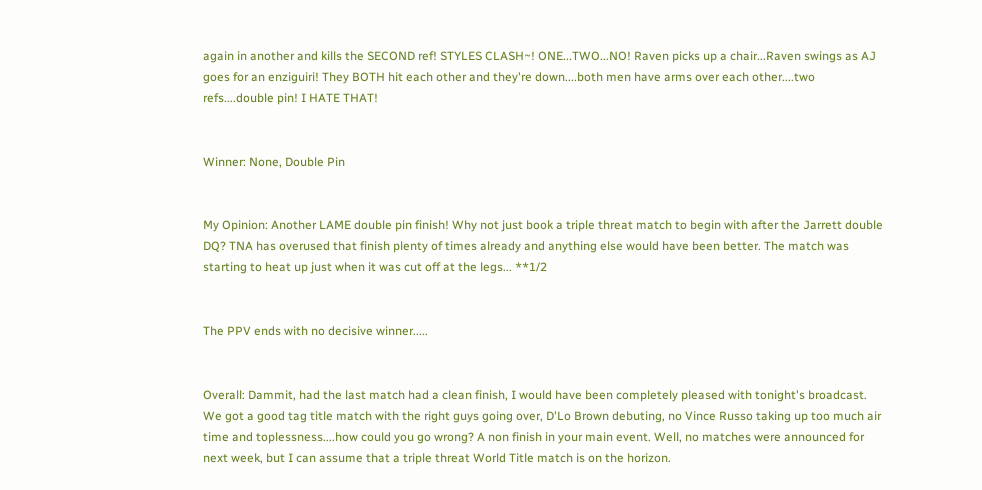again in another and kills the SECOND ref! STYLES CLASH~! ONE...TWO...NO! Raven picks up a chair...Raven swings as AJ goes for an enziguiri! They BOTH hit each other and they're down....both men have arms over each other....two refs....double pin! I HATE THAT!


Winner: None, Double Pin


My Opinion: Another LAME double pin finish! Why not just book a triple threat match to begin with after the Jarrett double DQ? TNA has overused that finish plenty of times already and anything else would have been better. The match was starting to heat up just when it was cut off at the legs... **1/2


The PPV ends with no decisive winner.....


Overall: Dammit, had the last match had a clean finish, I would have been completely pleased with tonight's broadcast. We got a good tag title match with the right guys going over, D'Lo Brown debuting, no Vince Russo taking up too much air time and toplessness....how could you go wrong? A non finish in your main event. Well, no matches were announced for next week, but I can assume that a triple threat World Title match is on the horizon.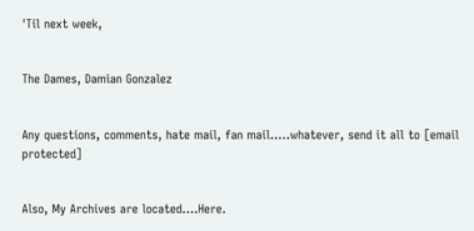'Til next week,


The Dames, Damian Gonzalez


Any questions, comments, hate mail, fan mail.....whatever, send it all to [email protected]


Also, My Archives are located....Here.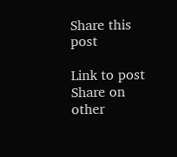Share this post

Link to post
Share on other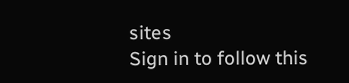sites
Sign in to follow this